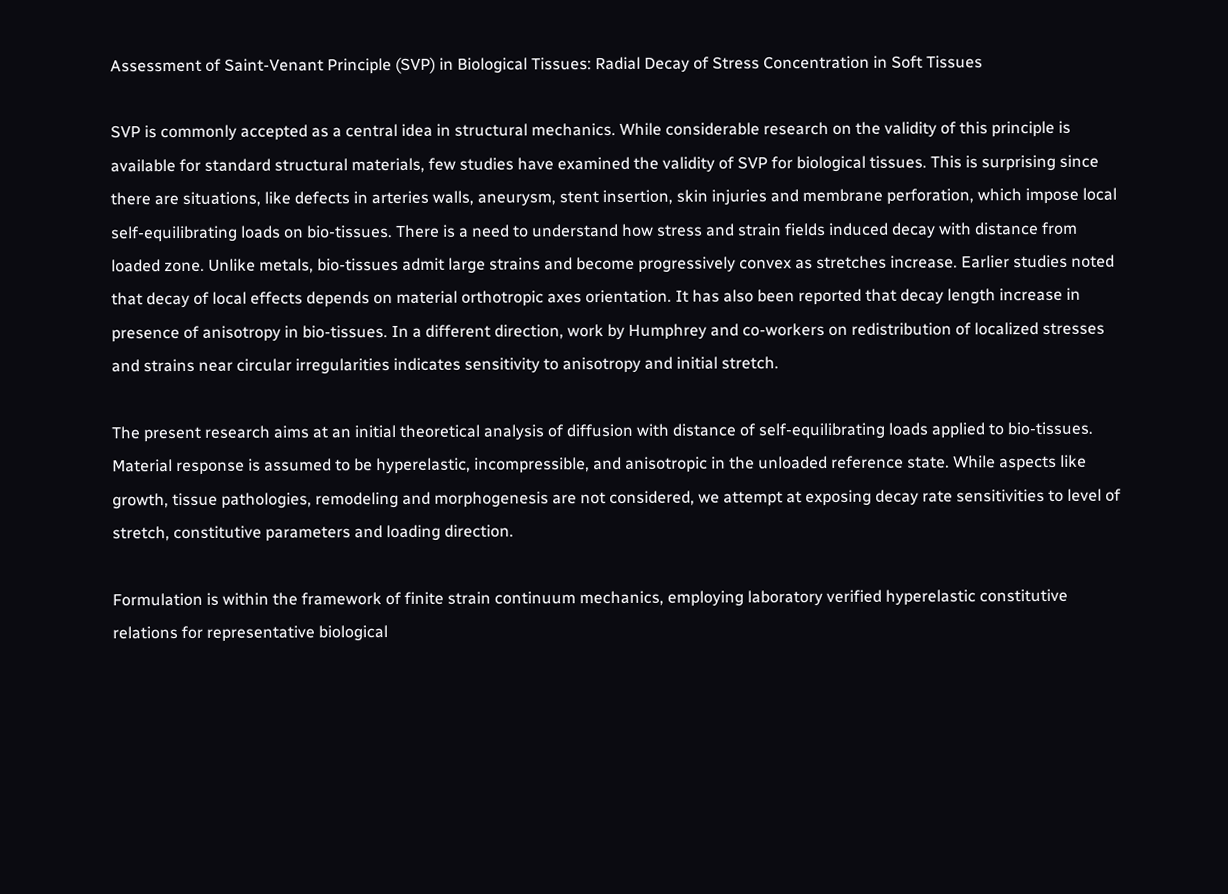Assessment of Saint-Venant Principle (SVP) in Biological Tissues: Radial Decay of Stress Concentration in Soft Tissues

SVP is commonly accepted as a central idea in structural mechanics. While considerable research on the validity of this principle is available for standard structural materials, few studies have examined the validity of SVP for biological tissues. This is surprising since there are situations, like defects in arteries walls, aneurysm, stent insertion, skin injuries and membrane perforation, which impose local self-equilibrating loads on bio-tissues. There is a need to understand how stress and strain fields induced decay with distance from loaded zone. Unlike metals, bio-tissues admit large strains and become progressively convex as stretches increase. Earlier studies noted that decay of local effects depends on material orthotropic axes orientation. It has also been reported that decay length increase in presence of anisotropy in bio-tissues. In a different direction, work by Humphrey and co-workers on redistribution of localized stresses and strains near circular irregularities indicates sensitivity to anisotropy and initial stretch.

The present research aims at an initial theoretical analysis of diffusion with distance of self-equilibrating loads applied to bio-tissues. Material response is assumed to be hyperelastic, incompressible, and anisotropic in the unloaded reference state. While aspects like growth, tissue pathologies, remodeling and morphogenesis are not considered, we attempt at exposing decay rate sensitivities to level of stretch, constitutive parameters and loading direction.

Formulation is within the framework of finite strain continuum mechanics, employing laboratory verified hyperelastic constitutive relations for representative biological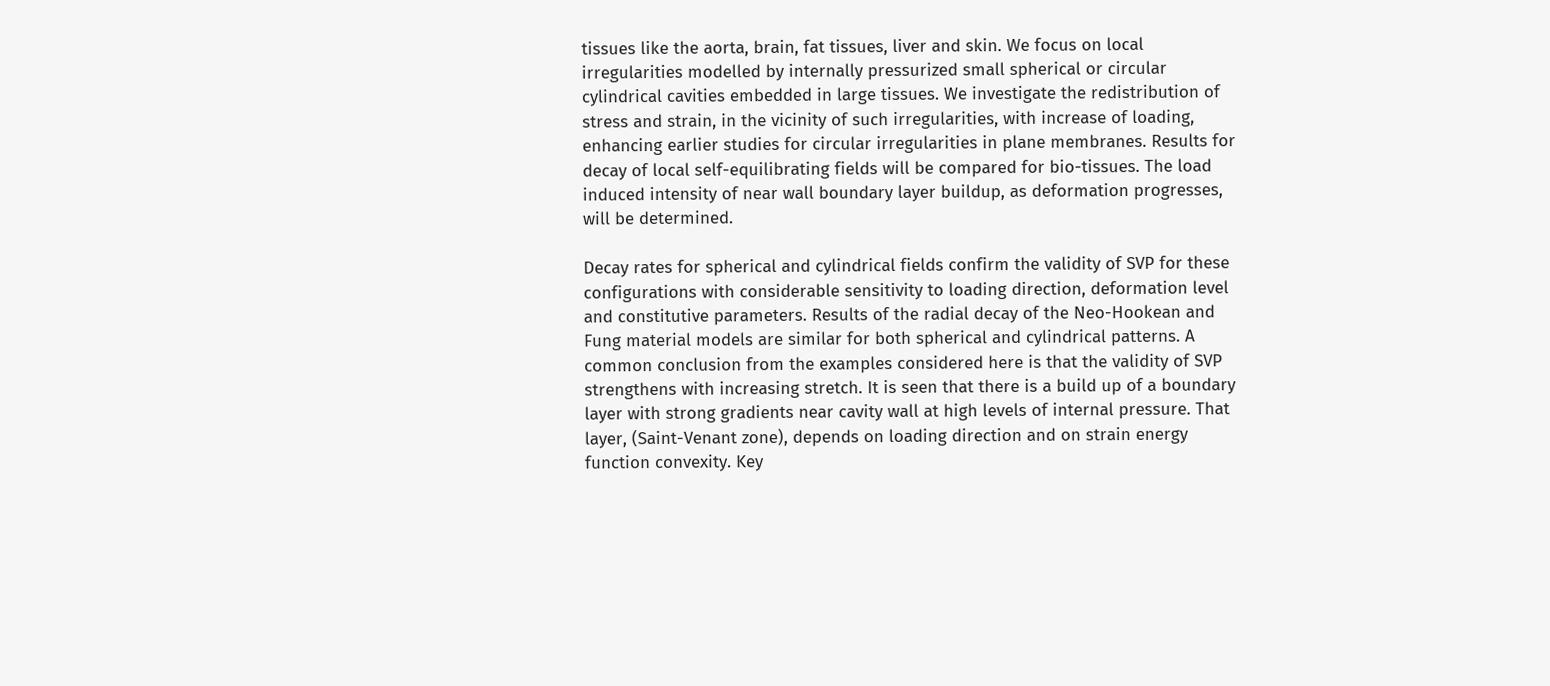tissues like the aorta, brain, fat tissues, liver and skin. We focus on local irregularities modelled by internally pressurized small spherical or circular cylindrical cavities embedded in large tissues. We investigate the redistribution of stress and strain, in the vicinity of such irregularities, with increase of loading, enhancing earlier studies for circular irregularities in plane membranes. Results for decay of local self-equilibrating fields will be compared for bio-tissues. The load induced intensity of near wall boundary layer buildup, as deformation progresses, will be determined.

Decay rates for spherical and cylindrical fields confirm the validity of SVP for these configurations with considerable sensitivity to loading direction, deformation level and constitutive parameters. Results of the radial decay of the Neo-Hookean and Fung material models are similar for both spherical and cylindrical patterns. A common conclusion from the examples considered here is that the validity of SVP strengthens with increasing stretch. It is seen that there is a build up of a boundary layer with strong gradients near cavity wall at high levels of internal pressure. That layer, (Saint-Venant zone), depends on loading direction and on strain energy function convexity. Key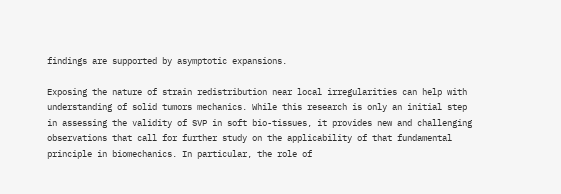findings are supported by asymptotic expansions.

Exposing the nature of strain redistribution near local irregularities can help with understanding of solid tumors mechanics. While this research is only an initial step in assessing the validity of SVP in soft bio-tissues, it provides new and challenging observations that call for further study on the applicability of that fundamental principle in biomechanics. In particular, the role of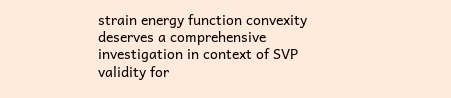strain energy function convexity deserves a comprehensive investigation in context of SVP validity for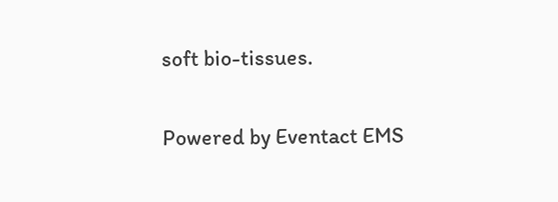soft bio-tissues.

Powered by Eventact EMS